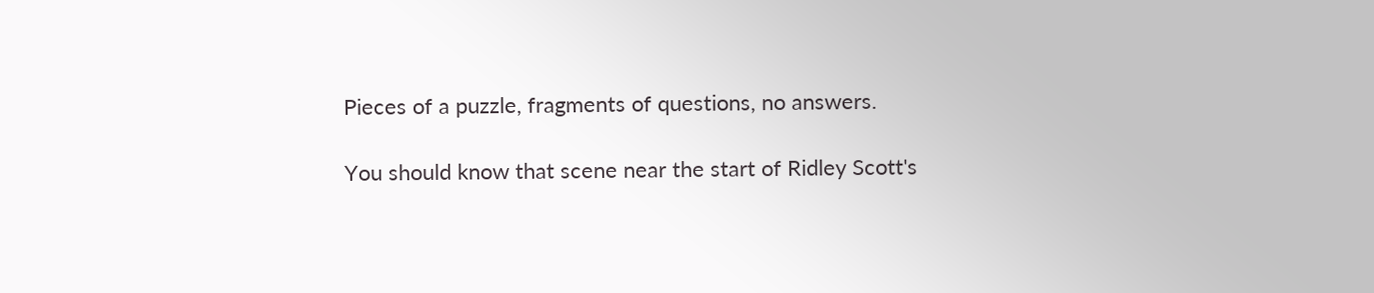Pieces of a puzzle, fragments of questions, no answers.

You should know that scene near the start of Ridley Scott's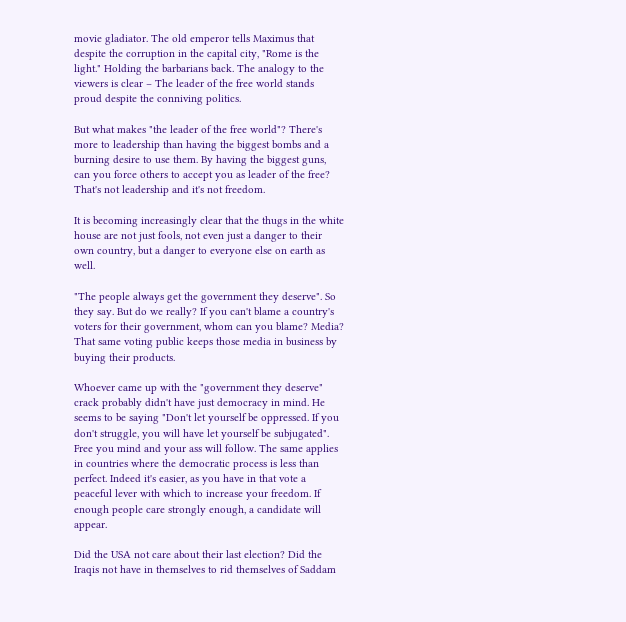movie gladiator. The old emperor tells Maximus that despite the corruption in the capital city, "Rome is the light." Holding the barbarians back. The analogy to the viewers is clear – The leader of the free world stands proud despite the conniving politics.

But what makes "the leader of the free world"? There's more to leadership than having the biggest bombs and a burning desire to use them. By having the biggest guns, can you force others to accept you as leader of the free? That's not leadership and it's not freedom.

It is becoming increasingly clear that the thugs in the white house are not just fools, not even just a danger to their own country, but a danger to everyone else on earth as well.

"The people always get the government they deserve". So they say. But do we really? If you can't blame a country's voters for their government, whom can you blame? Media? That same voting public keeps those media in business by buying their products.

Whoever came up with the "government they deserve" crack probably didn't have just democracy in mind. He seems to be saying "Don't let yourself be oppressed. If you don't struggle, you will have let yourself be subjugated". Free you mind and your ass will follow. The same applies in countries where the democratic process is less than perfect. Indeed it's easier, as you have in that vote a peaceful lever with which to increase your freedom. If enough people care strongly enough, a candidate will appear.

Did the USA not care about their last election? Did the Iraqis not have in themselves to rid themselves of Saddam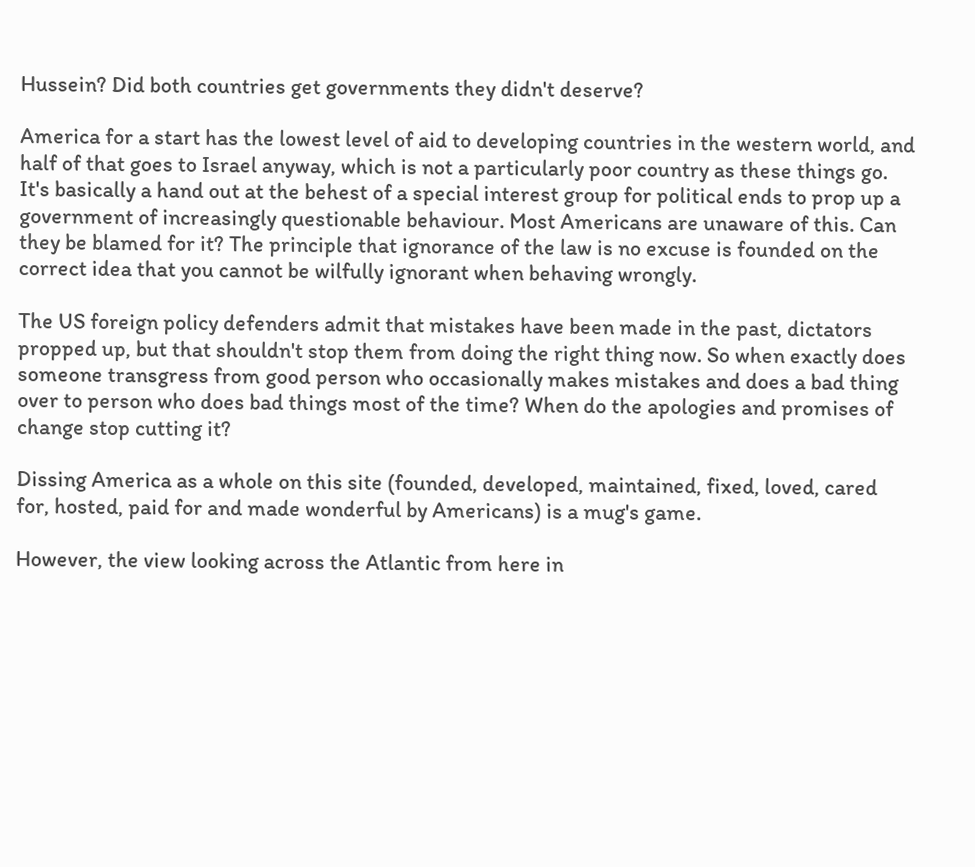Hussein? Did both countries get governments they didn't deserve?

America for a start has the lowest level of aid to developing countries in the western world, and half of that goes to Israel anyway, which is not a particularly poor country as these things go. It's basically a hand out at the behest of a special interest group for political ends to prop up a government of increasingly questionable behaviour. Most Americans are unaware of this. Can they be blamed for it? The principle that ignorance of the law is no excuse is founded on the correct idea that you cannot be wilfully ignorant when behaving wrongly.

The US foreign policy defenders admit that mistakes have been made in the past, dictators propped up, but that shouldn't stop them from doing the right thing now. So when exactly does someone transgress from good person who occasionally makes mistakes and does a bad thing over to person who does bad things most of the time? When do the apologies and promises of change stop cutting it?

Dissing America as a whole on this site (founded, developed, maintained, fixed, loved, cared for, hosted, paid for and made wonderful by Americans) is a mug's game.

However, the view looking across the Atlantic from here in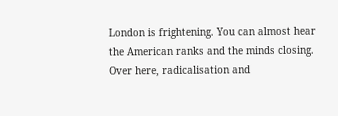London is frightening. You can almost hear the American ranks and the minds closing. Over here, radicalisation and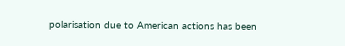polarisation due to American actions has been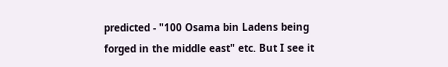predicted - "100 Osama bin Ladens being forged in the middle east" etc. But I see it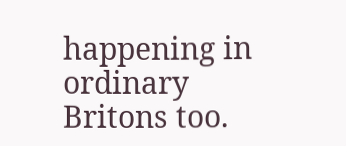happening in ordinary Britons too.